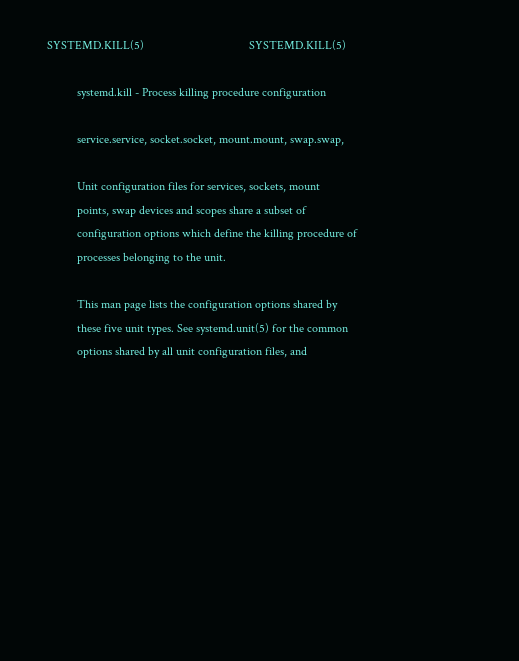SYSTEMD.KILL(5)                                   SYSTEMD.KILL(5)

          systemd.kill - Process killing procedure configuration

          service.service, socket.socket, mount.mount, swap.swap,

          Unit configuration files for services, sockets, mount
          points, swap devices and scopes share a subset of
          configuration options which define the killing procedure of
          processes belonging to the unit.

          This man page lists the configuration options shared by
          these five unit types. See systemd.unit(5) for the common
          options shared by all unit configuration files, and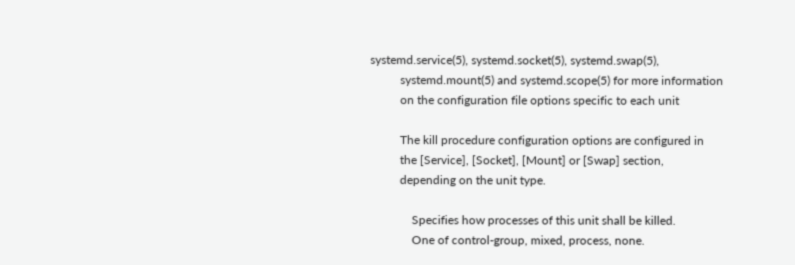systemd.service(5), systemd.socket(5), systemd.swap(5),
          systemd.mount(5) and systemd.scope(5) for more information
          on the configuration file options specific to each unit

          The kill procedure configuration options are configured in
          the [Service], [Socket], [Mount] or [Swap] section,
          depending on the unit type.

              Specifies how processes of this unit shall be killed.
              One of control-group, mixed, process, none.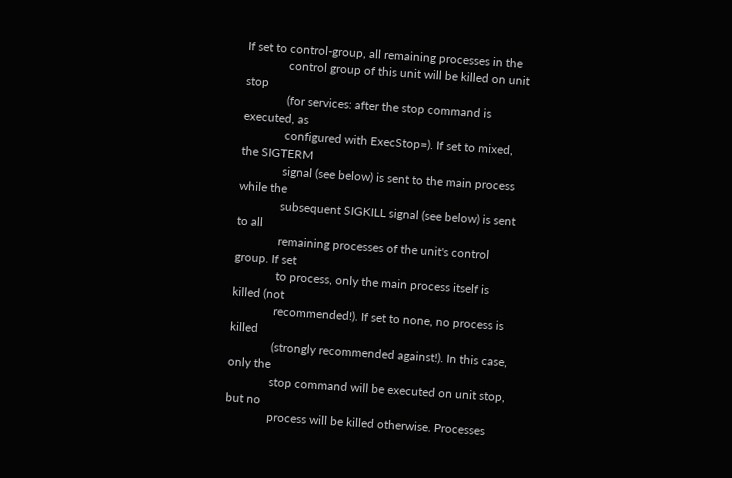If set to control-group, all remaining processes in the
              control group of this unit will be killed on unit stop
              (for services: after the stop command is executed, as
              configured with ExecStop=). If set to mixed, the SIGTERM
              signal (see below) is sent to the main process while the
              subsequent SIGKILL signal (see below) is sent to all
              remaining processes of the unit's control group. If set
              to process, only the main process itself is killed (not
              recommended!). If set to none, no process is killed
              (strongly recommended against!). In this case, only the
              stop command will be executed on unit stop, but no
              process will be killed otherwise. Processes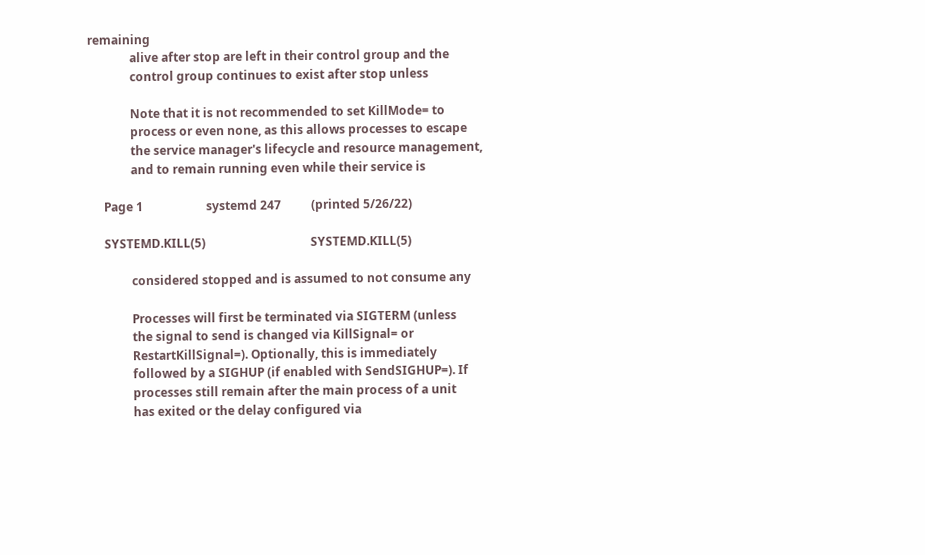remaining
              alive after stop are left in their control group and the
              control group continues to exist after stop unless

              Note that it is not recommended to set KillMode= to
              process or even none, as this allows processes to escape
              the service manager's lifecycle and resource management,
              and to remain running even while their service is

     Page 1                     systemd 247          (printed 5/26/22)

     SYSTEMD.KILL(5)                                   SYSTEMD.KILL(5)

              considered stopped and is assumed to not consume any

              Processes will first be terminated via SIGTERM (unless
              the signal to send is changed via KillSignal= or
              RestartKillSignal=). Optionally, this is immediately
              followed by a SIGHUP (if enabled with SendSIGHUP=). If
              processes still remain after the main process of a unit
              has exited or the delay configured via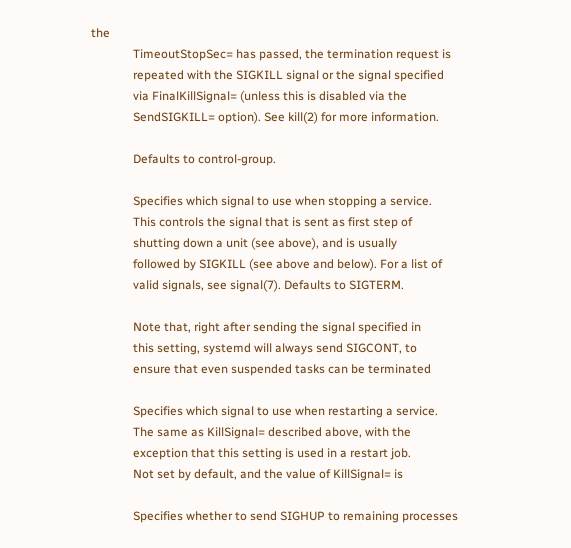the
              TimeoutStopSec= has passed, the termination request is
              repeated with the SIGKILL signal or the signal specified
              via FinalKillSignal= (unless this is disabled via the
              SendSIGKILL= option). See kill(2) for more information.

              Defaults to control-group.

              Specifies which signal to use when stopping a service.
              This controls the signal that is sent as first step of
              shutting down a unit (see above), and is usually
              followed by SIGKILL (see above and below). For a list of
              valid signals, see signal(7). Defaults to SIGTERM.

              Note that, right after sending the signal specified in
              this setting, systemd will always send SIGCONT, to
              ensure that even suspended tasks can be terminated

              Specifies which signal to use when restarting a service.
              The same as KillSignal= described above, with the
              exception that this setting is used in a restart job.
              Not set by default, and the value of KillSignal= is

              Specifies whether to send SIGHUP to remaining processes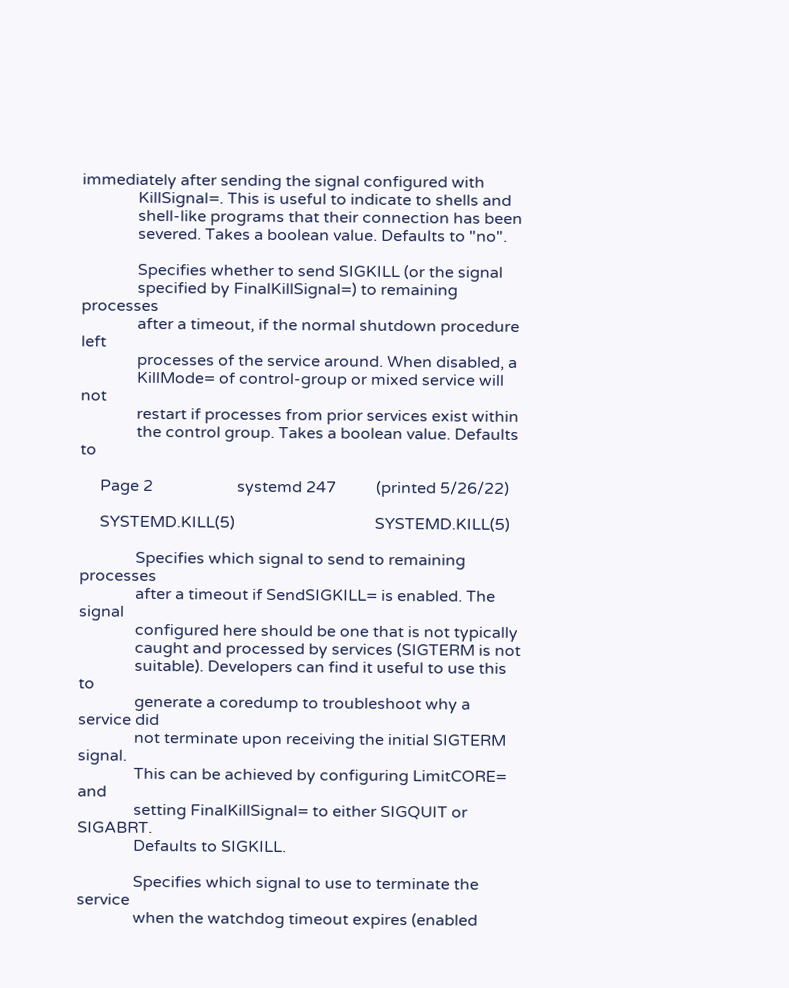immediately after sending the signal configured with
              KillSignal=. This is useful to indicate to shells and
              shell-like programs that their connection has been
              severed. Takes a boolean value. Defaults to "no".

              Specifies whether to send SIGKILL (or the signal
              specified by FinalKillSignal=) to remaining processes
              after a timeout, if the normal shutdown procedure left
              processes of the service around. When disabled, a
              KillMode= of control-group or mixed service will not
              restart if processes from prior services exist within
              the control group. Takes a boolean value. Defaults to

     Page 2                     systemd 247          (printed 5/26/22)

     SYSTEMD.KILL(5)                                   SYSTEMD.KILL(5)

              Specifies which signal to send to remaining processes
              after a timeout if SendSIGKILL= is enabled. The signal
              configured here should be one that is not typically
              caught and processed by services (SIGTERM is not
              suitable). Developers can find it useful to use this to
              generate a coredump to troubleshoot why a service did
              not terminate upon receiving the initial SIGTERM signal.
              This can be achieved by configuring LimitCORE= and
              setting FinalKillSignal= to either SIGQUIT or SIGABRT.
              Defaults to SIGKILL.

              Specifies which signal to use to terminate the service
              when the watchdog timeout expires (enabled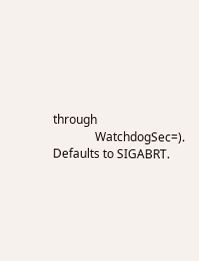through
              WatchdogSec=). Defaults to SIGABRT.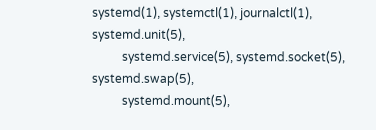systemd(1), systemctl(1), journalctl(1), systemd.unit(5),
          systemd.service(5), systemd.socket(5), systemd.swap(5),
          systemd.mount(5),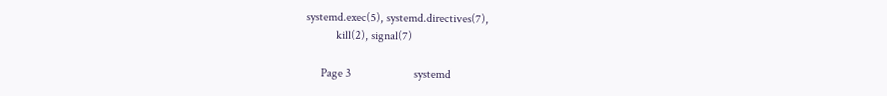systemd.exec(5), systemd.directives(7),
          kill(2), signal(7)

     Page 3                     systemd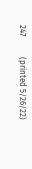247          (printed 5/26/22)